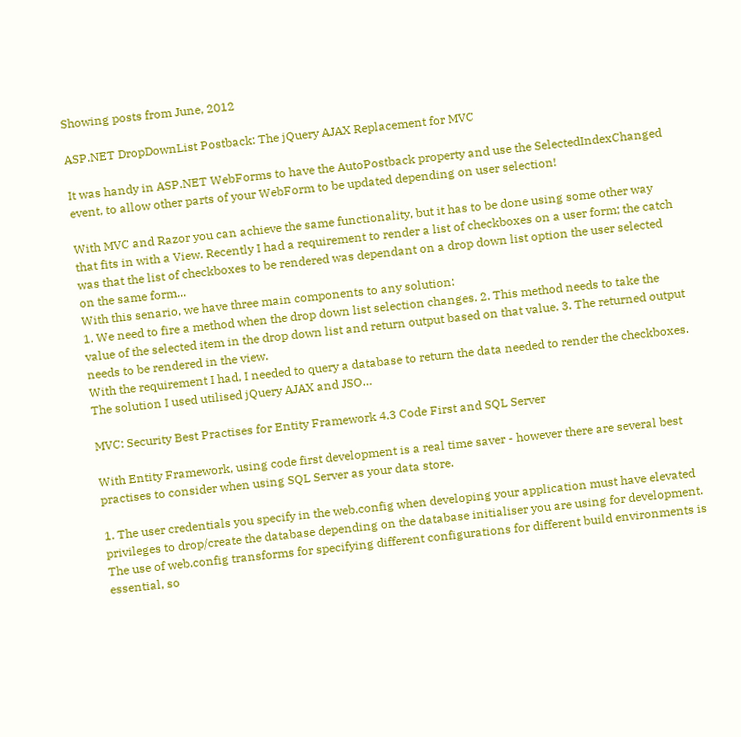Showing posts from June, 2012

ASP.NET DropDownList Postback: The jQuery AJAX Replacement for MVC

It was handy in ASP.NET WebForms to have the AutoPostback property and use the SelectedIndexChanged event, to allow other parts of your WebForm to be updated depending on user selection!

With MVC and Razor you can achieve the same functionality, but it has to be done using some other way that fits in with a View. Recently I had a requirement to render a list of checkboxes on a user form; the catch was that the list of checkboxes to be rendered was dependant on a drop down list option the user selected on the same form...
With this senario, we have three main components to any solution:
1. We need to fire a method when the drop down list selection changes. 2. This method needs to take the value of the selected item in the drop down list and return output based on that value. 3. The returned output needs to be rendered in the view.
With the requirement I had, I needed to query a database to return the data needed to render the checkboxes. The solution I used utilised jQuery AJAX and JSO…

MVC: Security Best Practises for Entity Framework 4.3 Code First and SQL Server

With Entity Framework, using code first development is a real time saver - however there are several best practises to consider when using SQL Server as your data store.

1. The user credentials you specify in the web.config when developing your application must have elevated privileges to drop/create the database depending on the database initialiser you are using for development. The use of web.config transforms for specifying different configurations for different build environments is essential, so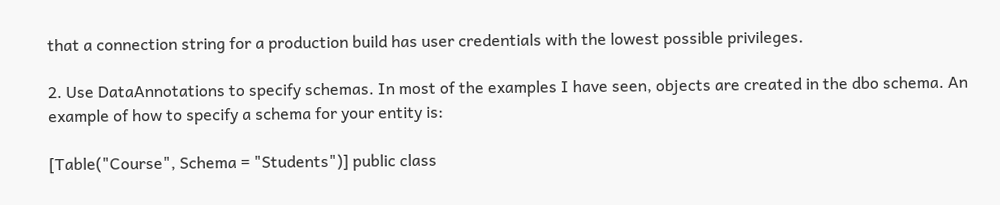that a connection string for a production build has user credentials with the lowest possible privileges.

2. Use DataAnnotations to specify schemas. In most of the examples I have seen, objects are created in the dbo schema. An example of how to specify a schema for your entity is:

[Table("Course", Schema = "Students")] public class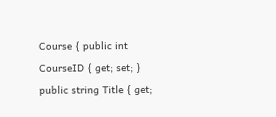Course { public int CourseID { get; set; } public string Title { get;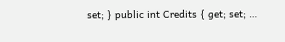set; } public int Credits { get; set; …